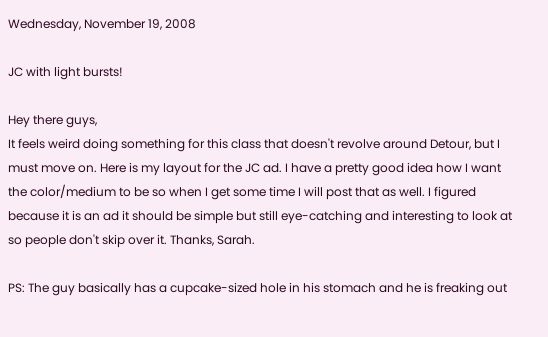Wednesday, November 19, 2008

JC with light bursts!

Hey there guys,
It feels weird doing something for this class that doesn't revolve around Detour, but I must move on. Here is my layout for the JC ad. I have a pretty good idea how I want the color/medium to be so when I get some time I will post that as well. I figured because it is an ad it should be simple but still eye-catching and interesting to look at so people don't skip over it. Thanks, Sarah.

PS: The guy basically has a cupcake-sized hole in his stomach and he is freaking out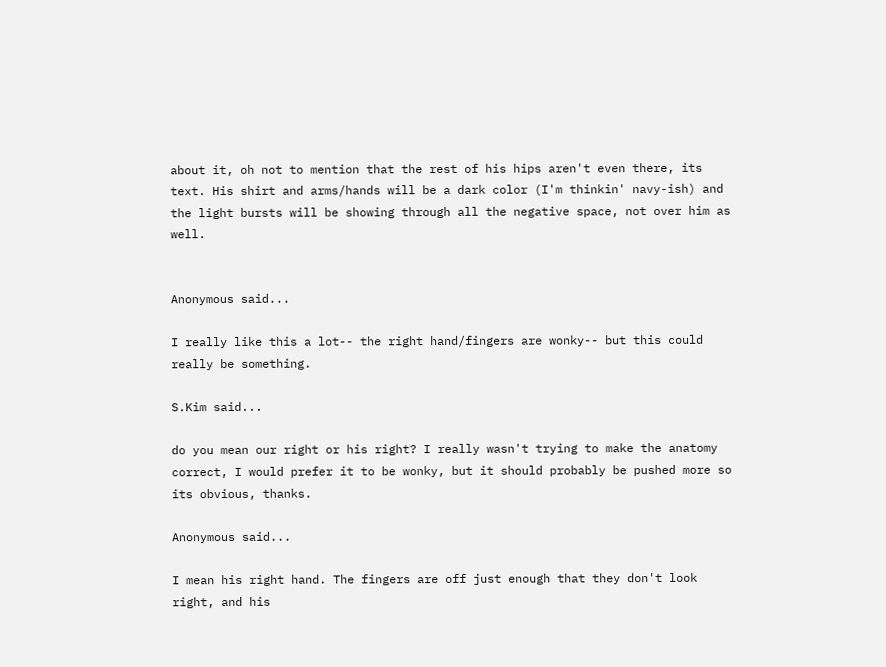about it, oh not to mention that the rest of his hips aren't even there, its text. His shirt and arms/hands will be a dark color (I'm thinkin' navy-ish) and the light bursts will be showing through all the negative space, not over him as well.


Anonymous said...

I really like this a lot-- the right hand/fingers are wonky-- but this could really be something.

S.Kim said...

do you mean our right or his right? I really wasn't trying to make the anatomy correct, I would prefer it to be wonky, but it should probably be pushed more so its obvious, thanks.

Anonymous said...

I mean his right hand. The fingers are off just enough that they don't look right, and his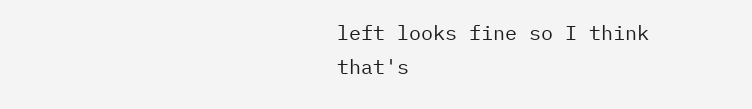left looks fine so I think that's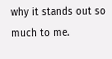why it stands out so much to me.